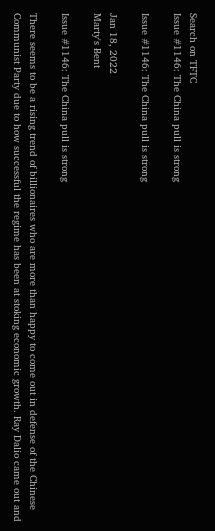Search on TFTC
Issue #1146: The China pull is strong

Issue #1146: The China pull is strong

Jan 18, 2022
Marty's Ƀent

Issue #1146: The China pull is strong

There seems to be a rising trend of billionaires who are more than happy to come out in defense of the Chinese Communist Party due to how successful the regime has been at stoking economic growth. Ray Dalio came out and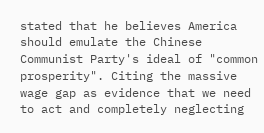stated that he believes America should emulate the Chinese Communist Party's ideal of "common prosperity". Citing the massive wage gap as evidence that we need to act and completely neglecting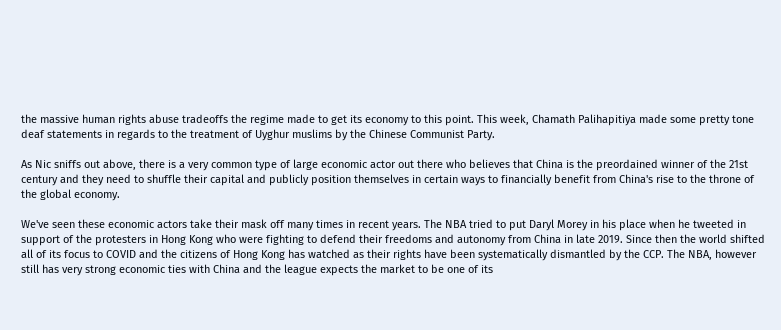the massive human rights abuse tradeoffs the regime made to get its economy to this point. This week, Chamath Palihapitiya made some pretty tone deaf statements in regards to the treatment of Uyghur muslims by the Chinese Communist Party.

As Nic sniffs out above, there is a very common type of large economic actor out there who believes that China is the preordained winner of the 21st century and they need to shuffle their capital and publicly position themselves in certain ways to financially benefit from China's rise to the throne of the global economy.

We've seen these economic actors take their mask off many times in recent years. The NBA tried to put Daryl Morey in his place when he tweeted in support of the protesters in Hong Kong who were fighting to defend their freedoms and autonomy from China in late 2019. Since then the world shifted all of its focus to COVID and the citizens of Hong Kong has watched as their rights have been systematically dismantled by the CCP. The NBA, however still has very strong economic ties with China and the league expects the market to be one of its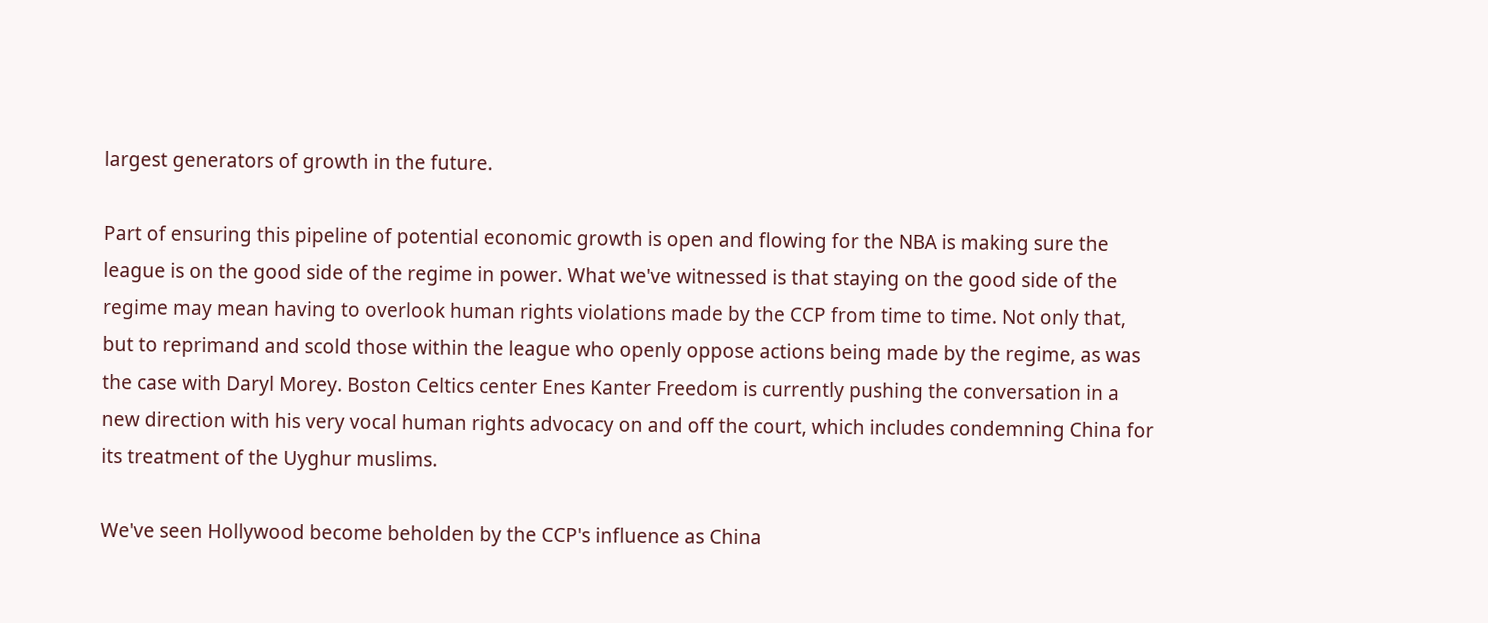largest generators of growth in the future.

Part of ensuring this pipeline of potential economic growth is open and flowing for the NBA is making sure the league is on the good side of the regime in power. What we've witnessed is that staying on the good side of the regime may mean having to overlook human rights violations made by the CCP from time to time. Not only that, but to reprimand and scold those within the league who openly oppose actions being made by the regime, as was the case with Daryl Morey. Boston Celtics center Enes Kanter Freedom is currently pushing the conversation in a new direction with his very vocal human rights advocacy on and off the court, which includes condemning China for its treatment of the Uyghur muslims.

We've seen Hollywood become beholden by the CCP's influence as China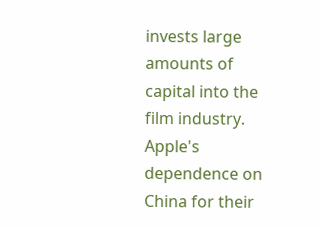invests large amounts of capital into the film industry. Apple's dependence on China for their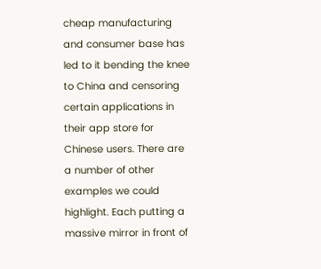cheap manufacturing and consumer base has led to it bending the knee to China and censoring certain applications in their app store for Chinese users. There are a number of other examples we could highlight. Each putting a massive mirror in front of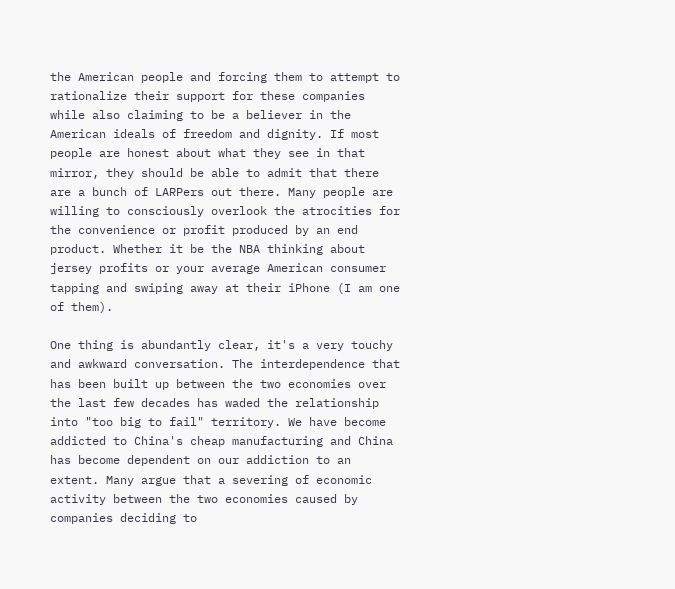the American people and forcing them to attempt to rationalize their support for these companies while also claiming to be a believer in the American ideals of freedom and dignity. If most people are honest about what they see in that mirror, they should be able to admit that there are a bunch of LARPers out there. Many people are willing to consciously overlook the atrocities for the convenience or profit produced by an end product. Whether it be the NBA thinking about jersey profits or your average American consumer tapping and swiping away at their iPhone (I am one of them).

One thing is abundantly clear, it's a very touchy and awkward conversation. The interdependence that has been built up between the two economies over the last few decades has waded the relationship into "too big to fail" territory. We have become addicted to China's cheap manufacturing and China has become dependent on our addiction to an extent. Many argue that a severing of economic activity between the two economies caused by companies deciding to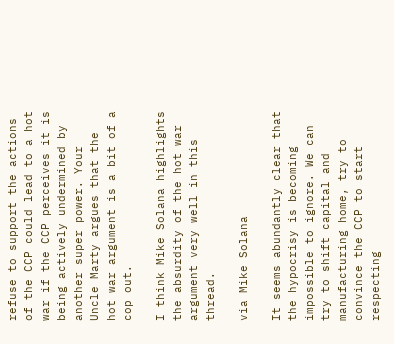refuse to support the actions of the CCP could lead to a hot war if the CCP perceives it is being actively undermined by another super power. Your Uncle Marty argues that the hot war argument is a bit of a cop out.

I think Mike Solana highlights the absurdity of the hot war argument very well in this thread.

via Mike Solana

It seems abundantly clear that the hypocrisy is becoming impossible to ignore. We can try to shift capital and manufacturing home, try to convince the CCP to start respecting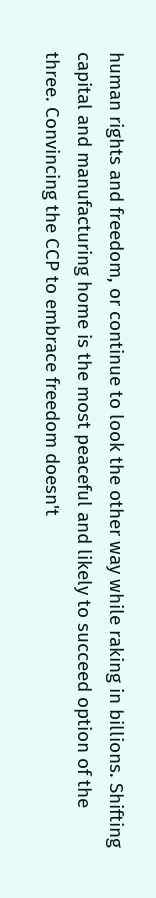human rights and freedom, or continue to look the other way while raking in billions. Shifting capital and manufacturing home is the most peaceful and likely to succeed option of the three. Convincing the CCP to embrace freedom doesn't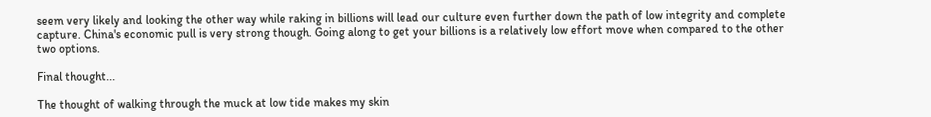seem very likely and looking the other way while raking in billions will lead our culture even further down the path of low integrity and complete capture. China's economic pull is very strong though. Going along to get your billions is a relatively low effort move when compared to the other two options.

Final thought...

The thought of walking through the muck at low tide makes my skin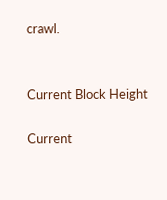crawl.


Current Block Height

Current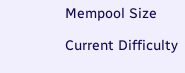Mempool Size

Current Difficulty